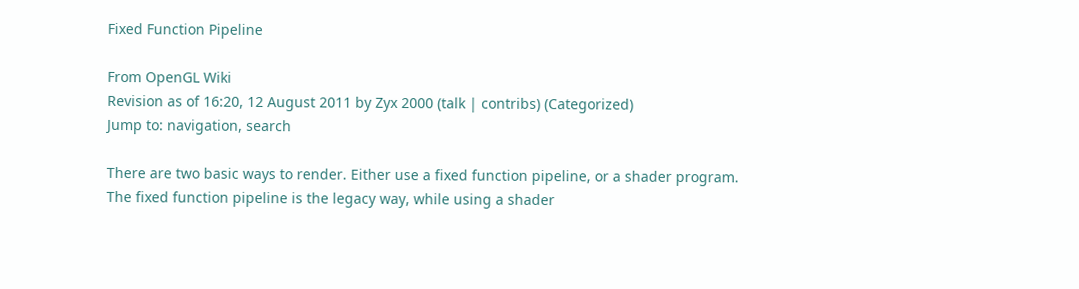Fixed Function Pipeline

From OpenGL Wiki
Revision as of 16:20, 12 August 2011 by Zyx 2000 (talk | contribs) (Categorized)
Jump to: navigation, search

There are two basic ways to render. Either use a fixed function pipeline, or a shader program. The fixed function pipeline is the legacy way, while using a shader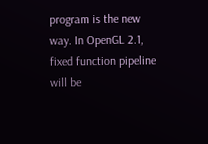program is the new way. In OpenGL 2.1, fixed function pipeline will be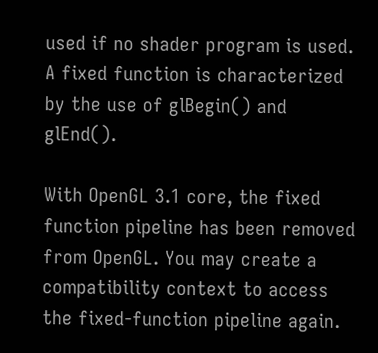used if no shader program is used. A fixed function is characterized by the use of glBegin() and glEnd().

With OpenGL 3.1 core, the fixed function pipeline has been removed from OpenGL. You may create a compatibility context to access the fixed-function pipeline again.